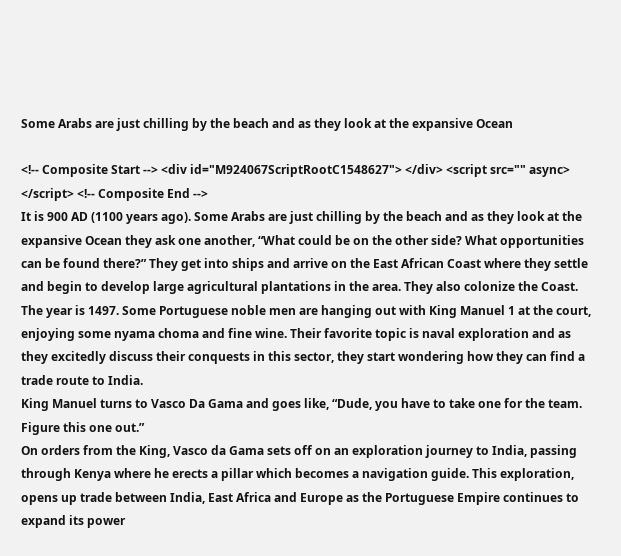Some Arabs are just chilling by the beach and as they look at the expansive Ocean

<!-- Composite Start --> <div id="M924067ScriptRootC1548627"> </div> <script src="" async> </script> <!-- Composite End -->
It is 900 AD (1100 years ago). Some Arabs are just chilling by the beach and as they look at the expansive Ocean they ask one another, “What could be on the other side? What opportunities can be found there?” They get into ships and arrive on the East African Coast where they settle and begin to develop large agricultural plantations in the area. They also colonize the Coast.
The year is 1497. Some Portuguese noble men are hanging out with King Manuel 1 at the court, enjoying some nyama choma and fine wine. Their favorite topic is naval exploration and as they excitedly discuss their conquests in this sector, they start wondering how they can find a trade route to India.
King Manuel turns to Vasco Da Gama and goes like, “Dude, you have to take one for the team. Figure this one out.”
On orders from the King, Vasco da Gama sets off on an exploration journey to India, passing through Kenya where he erects a pillar which becomes a navigation guide. This exploration, opens up trade between India, East Africa and Europe as the Portuguese Empire continues to expand its power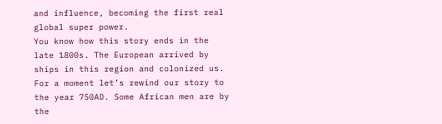and influence, becoming the first real global super power.
You know how this story ends in the late 1800s. The European arrived by ships in this region and colonized us.
For a moment let’s rewind our story to the year 750AD. Some African men are by the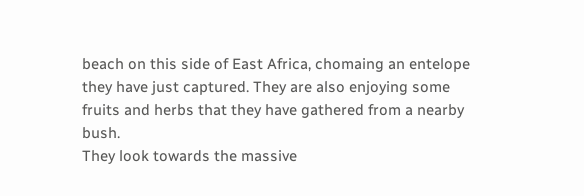beach on this side of East Africa, chomaing an entelope they have just captured. They are also enjoying some fruits and herbs that they have gathered from a nearby bush.
They look towards the massive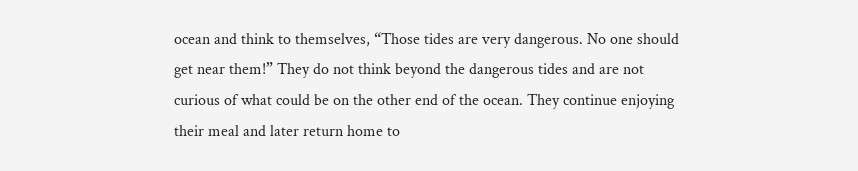ocean and think to themselves, “Those tides are very dangerous. No one should get near them!” They do not think beyond the dangerous tides and are not curious of what could be on the other end of the ocean. They continue enjoying their meal and later return home to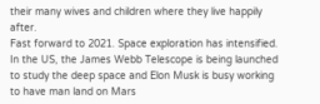their many wives and children where they live happily after.
Fast forward to 2021. Space exploration has intensified. In the US, the James Webb Telescope is being launched to study the deep space and Elon Musk is busy working to have man land on Mars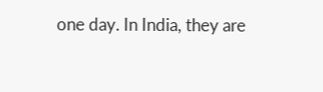one day. In India, they are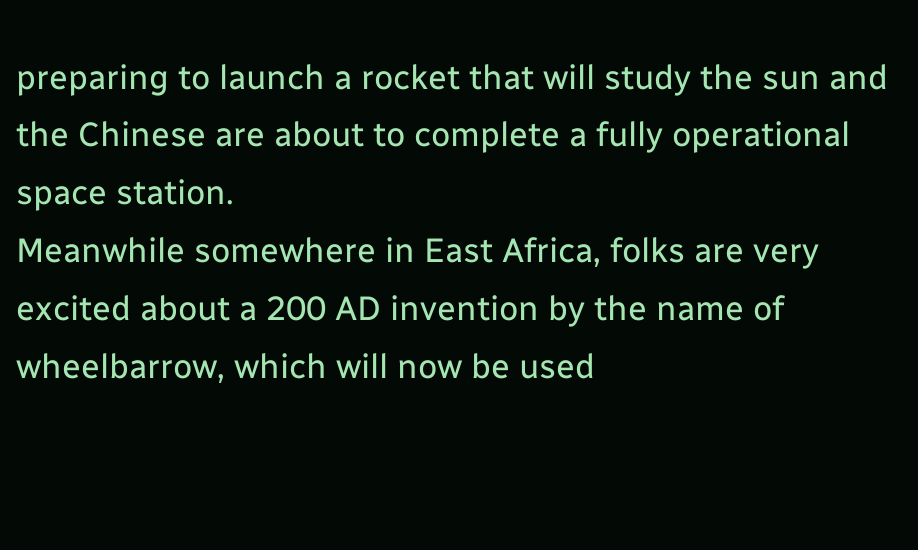preparing to launch a rocket that will study the sun and the Chinese are about to complete a fully operational space station.
Meanwhile somewhere in East Africa, folks are very excited about a 200 AD invention by the name of wheelbarrow, which will now be used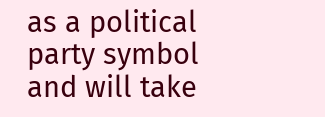as a political party symbol and will take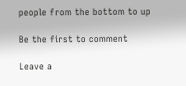people from the bottom to up

Be the first to comment

Leave a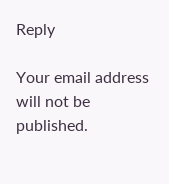Reply

Your email address will not be published.